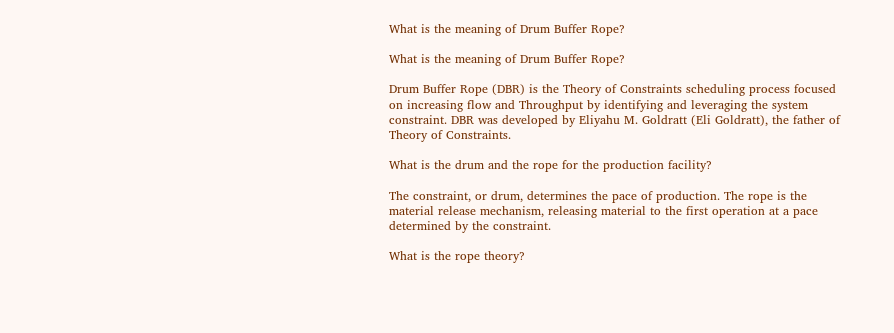What is the meaning of Drum Buffer Rope?

What is the meaning of Drum Buffer Rope?

Drum Buffer Rope (DBR) is the Theory of Constraints scheduling process focused on increasing flow and Throughput by identifying and leveraging the system constraint. DBR was developed by Eliyahu M. Goldratt (Eli Goldratt), the father of Theory of Constraints.

What is the drum and the rope for the production facility?

The constraint, or drum, determines the pace of production. The rope is the material release mechanism, releasing material to the first operation at a pace determined by the constraint.

What is the rope theory?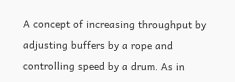A concept of increasing throughput by adjusting buffers by a rope and controlling speed by a drum. As in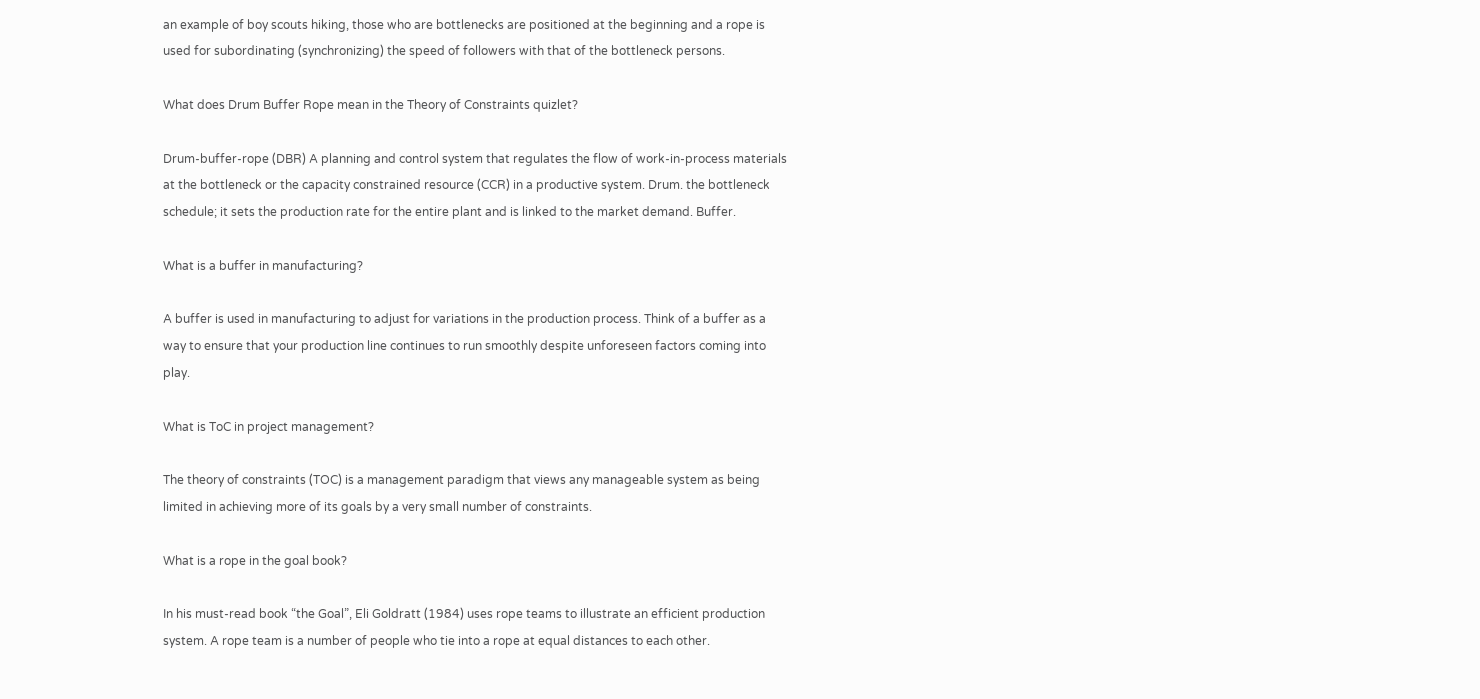an example of boy scouts hiking, those who are bottlenecks are positioned at the beginning and a rope is used for subordinating (synchronizing) the speed of followers with that of the bottleneck persons.

What does Drum Buffer Rope mean in the Theory of Constraints quizlet?

Drum-buffer-rope (DBR) A planning and control system that regulates the flow of work-in-process materials at the bottleneck or the capacity constrained resource (CCR) in a productive system. Drum. the bottleneck schedule; it sets the production rate for the entire plant and is linked to the market demand. Buffer.

What is a buffer in manufacturing?

A buffer is used in manufacturing to adjust for variations in the production process. Think of a buffer as a way to ensure that your production line continues to run smoothly despite unforeseen factors coming into play.

What is ToC in project management?

The theory of constraints (TOC) is a management paradigm that views any manageable system as being limited in achieving more of its goals by a very small number of constraints.

What is a rope in the goal book?

In his must-read book “the Goal”, Eli Goldratt (1984) uses rope teams to illustrate an efficient production system. A rope team is a number of people who tie into a rope at equal distances to each other.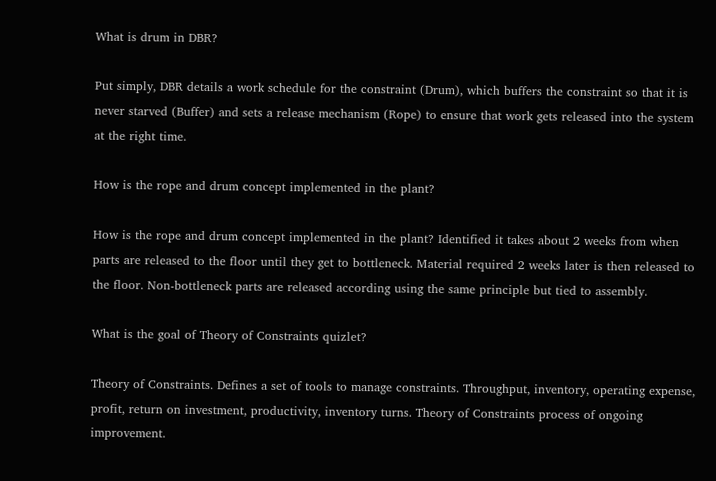What is drum in DBR?

Put simply, DBR details a work schedule for the constraint (Drum), which buffers the constraint so that it is never starved (Buffer) and sets a release mechanism (Rope) to ensure that work gets released into the system at the right time.

How is the rope and drum concept implemented in the plant?

How is the rope and drum concept implemented in the plant? Identified it takes about 2 weeks from when parts are released to the floor until they get to bottleneck. Material required 2 weeks later is then released to the floor. Non-bottleneck parts are released according using the same principle but tied to assembly.

What is the goal of Theory of Constraints quizlet?

Theory of Constraints. Defines a set of tools to manage constraints. Throughput, inventory, operating expense, profit, return on investment, productivity, inventory turns. Theory of Constraints process of ongoing improvement.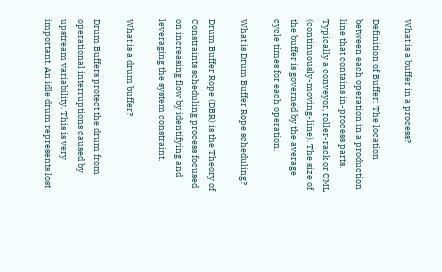What is a buffer in a process?

Definition of Buffer: The location between each operation in a production line that contains in-process parts. Typically a conveyor, roller-rack or CML (continuously-moving-line). The size of the buffer is governed by the average cycle times for each operation.

What is Drum Buffer Rope scheduling?

Drum Buffer Rope (DBR) is the Theory of Constraints scheduling process focused on increasing flow by identifying and leveraging the system constraint.

What is a drum buffer?

Drum Buffers protect the drum from operational interruptions caused by upstream variability. This is very important. An idle drum represents lost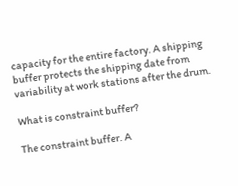capacity for the entire factory. A shipping buffer protects the shipping date from variability at work stations after the drum.

What is constraint buffer?

The constraint buffer. A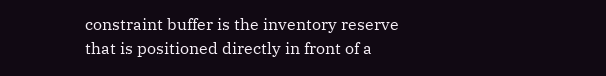constraint buffer is the inventory reserve that is positioned directly in front of a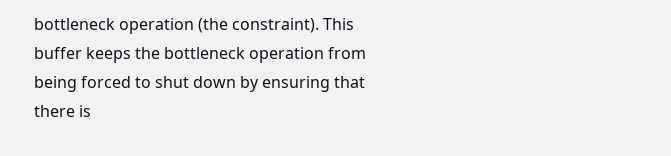bottleneck operation (the constraint). This buffer keeps the bottleneck operation from being forced to shut down by ensuring that there is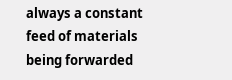always a constant feed of materials being forwarded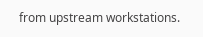from upstream workstations.